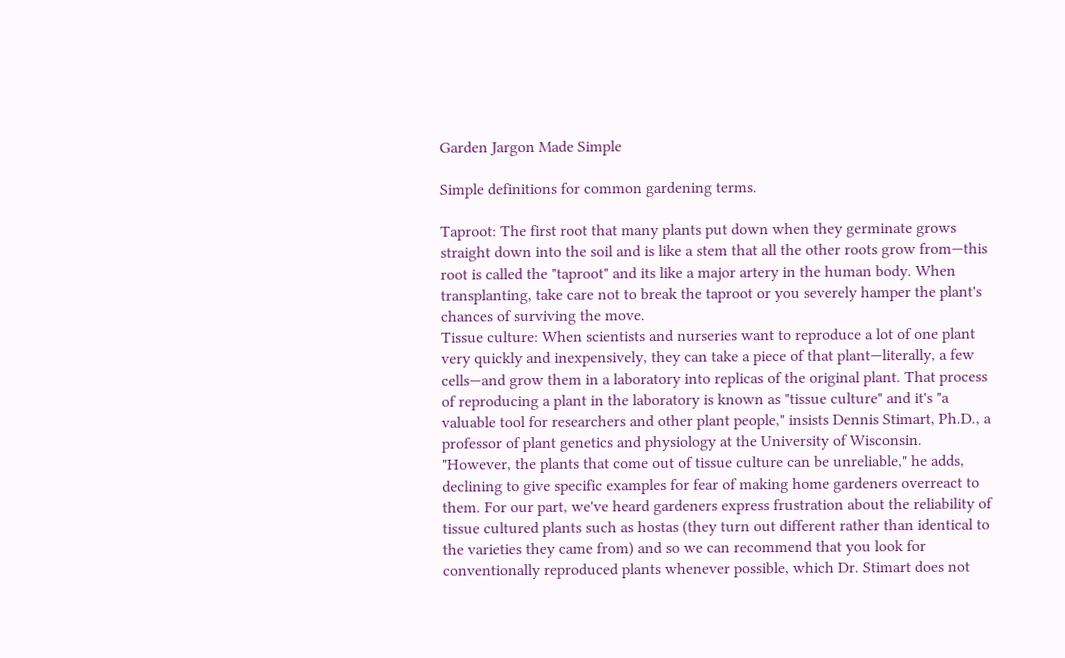Garden Jargon Made Simple

Simple definitions for common gardening terms.

Taproot: The first root that many plants put down when they germinate grows straight down into the soil and is like a stem that all the other roots grow from—this root is called the "taproot" and its like a major artery in the human body. When transplanting, take care not to break the taproot or you severely hamper the plant's chances of surviving the move.
Tissue culture: When scientists and nurseries want to reproduce a lot of one plant very quickly and inexpensively, they can take a piece of that plant—literally, a few cells—and grow them in a laboratory into replicas of the original plant. That process of reproducing a plant in the laboratory is known as "tissue culture" and it's "a valuable tool for researchers and other plant people," insists Dennis Stimart, Ph.D., a professor of plant genetics and physiology at the University of Wisconsin. "However, the plants that come out of tissue culture can be unreliable," he adds, declining to give specific examples for fear of making home gardeners overreact to them. For our part, we've heard gardeners express frustration about the reliability of tissue cultured plants such as hostas (they turn out different rather than identical to the varieties they came from) and so we can recommend that you look for conventionally reproduced plants whenever possible, which Dr. Stimart does not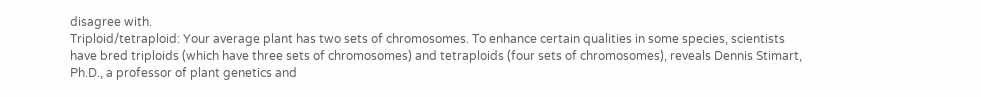disagree with.
Triploid/tetraploid: Your average plant has two sets of chromosomes. To enhance certain qualities in some species, scientists have bred triploids (which have three sets of chromosomes) and tetraploids (four sets of chromosomes), reveals Dennis Stimart, Ph.D., a professor of plant genetics and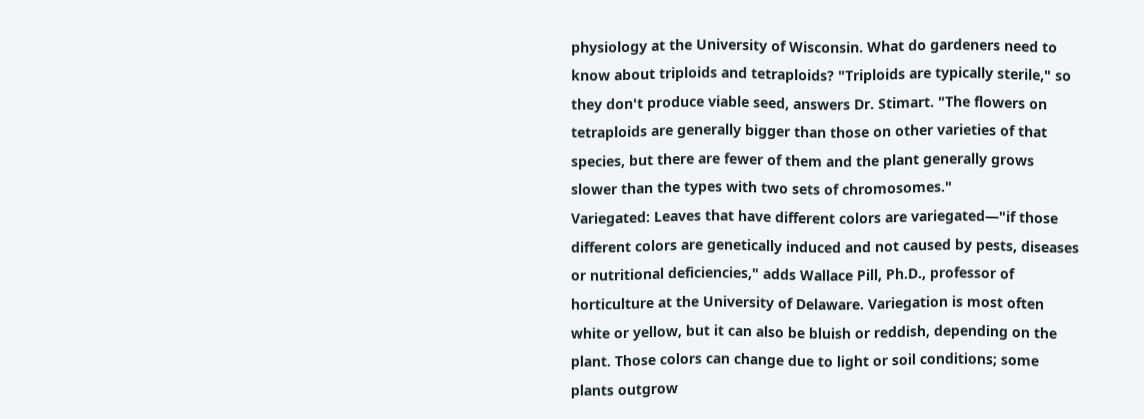physiology at the University of Wisconsin. What do gardeners need to know about triploids and tetraploids? "Triploids are typically sterile," so they don't produce viable seed, answers Dr. Stimart. "The flowers on tetraploids are generally bigger than those on other varieties of that species, but there are fewer of them and the plant generally grows slower than the types with two sets of chromosomes."
Variegated: Leaves that have different colors are variegated—"if those different colors are genetically induced and not caused by pests, diseases or nutritional deficiencies," adds Wallace Pill, Ph.D., professor of horticulture at the University of Delaware. Variegation is most often white or yellow, but it can also be bluish or reddish, depending on the plant. Those colors can change due to light or soil conditions; some plants outgrow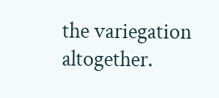the variegation altogether.